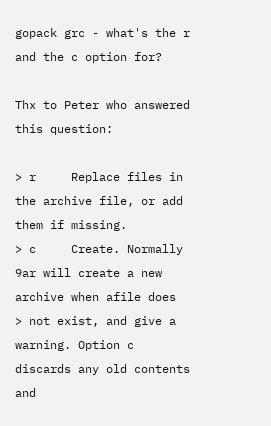gopack grc - what's the r and the c option for?

Thx to Peter who answered this question:

> r     Replace files in the archive file, or add them if missing.
> c     Create. Normally 9ar will create a new archive when afile does
> not exist, and give a warning. Option c discards any old contents and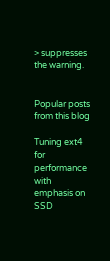> suppresses the warning.


Popular posts from this blog

Tuning ext4 for performance with emphasis on SSD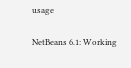usage

NetBeans 6.1: Working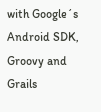with Google´s Android SDK, Groovy and Grails